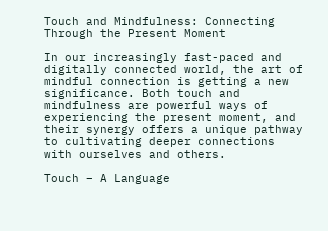Touch and Mindfulness: Connecting Through the Present Moment

In our increasingly fast-paced and digitally connected world, the art of mindful connection is getting a new significance. Both touch and mindfulness are powerful ways of experiencing the present moment, and their synergy offers a unique pathway to cultivating deeper connections with ourselves and others.

Touch – A Language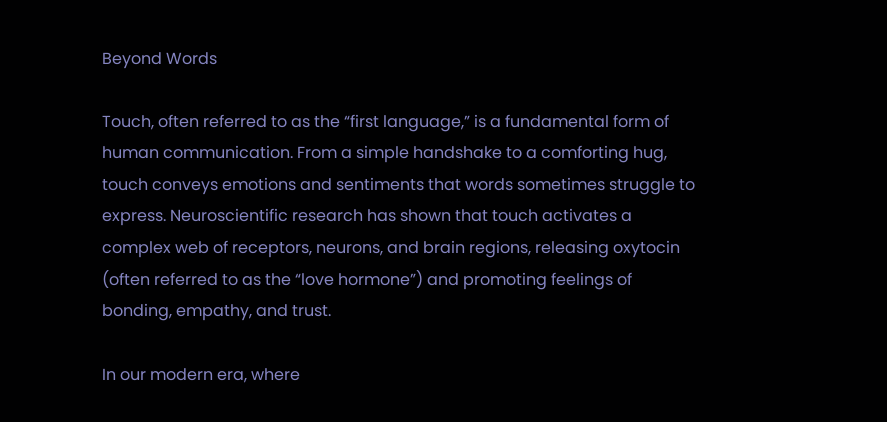Beyond Words

Touch, often referred to as the “first language,” is a fundamental form of human communication. From a simple handshake to a comforting hug, touch conveys emotions and sentiments that words sometimes struggle to express. Neuroscientific research has shown that touch activates a complex web of receptors, neurons, and brain regions, releasing oxytocin (often referred to as the “love hormone”) and promoting feelings of bonding, empathy, and trust.

In our modern era, where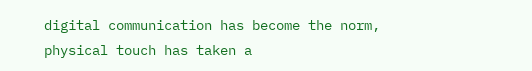digital communication has become the norm, physical touch has taken a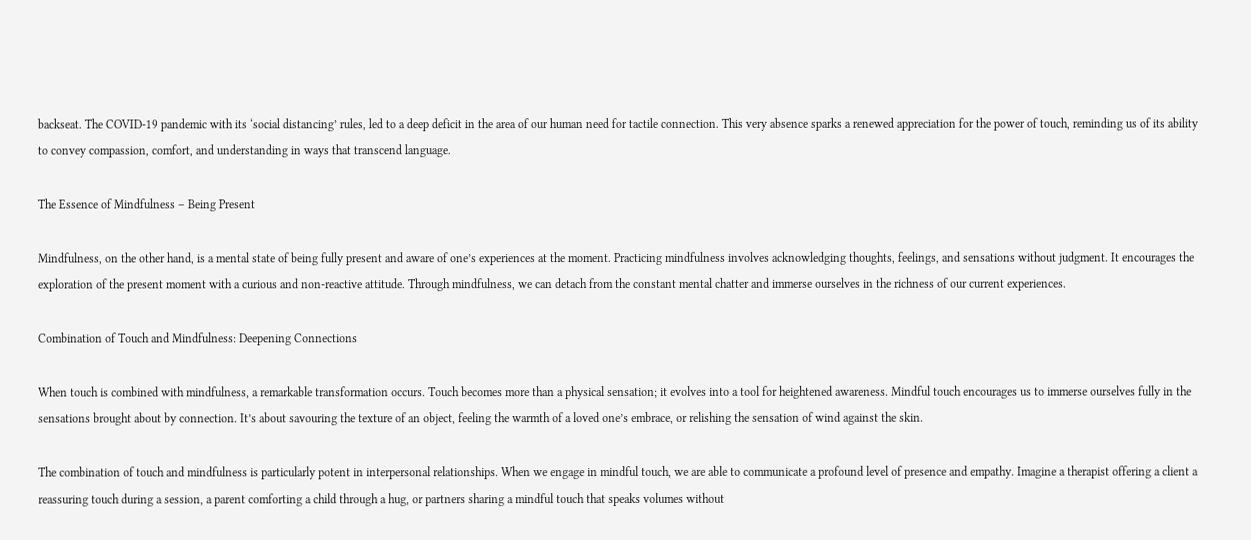backseat. The COVID-19 pandemic with its ‘social distancing’ rules, led to a deep deficit in the area of our human need for tactile connection. This very absence sparks a renewed appreciation for the power of touch, reminding us of its ability to convey compassion, comfort, and understanding in ways that transcend language.

The Essence of Mindfulness – Being Present

Mindfulness, on the other hand, is a mental state of being fully present and aware of one’s experiences at the moment. Practicing mindfulness involves acknowledging thoughts, feelings, and sensations without judgment. It encourages the exploration of the present moment with a curious and non-reactive attitude. Through mindfulness, we can detach from the constant mental chatter and immerse ourselves in the richness of our current experiences.

Combination of Touch and Mindfulness: Deepening Connections

When touch is combined with mindfulness, a remarkable transformation occurs. Touch becomes more than a physical sensation; it evolves into a tool for heightened awareness. Mindful touch encourages us to immerse ourselves fully in the sensations brought about by connection. It’s about savouring the texture of an object, feeling the warmth of a loved one’s embrace, or relishing the sensation of wind against the skin.

The combination of touch and mindfulness is particularly potent in interpersonal relationships. When we engage in mindful touch, we are able to communicate a profound level of presence and empathy. Imagine a therapist offering a client a reassuring touch during a session, a parent comforting a child through a hug, or partners sharing a mindful touch that speaks volumes without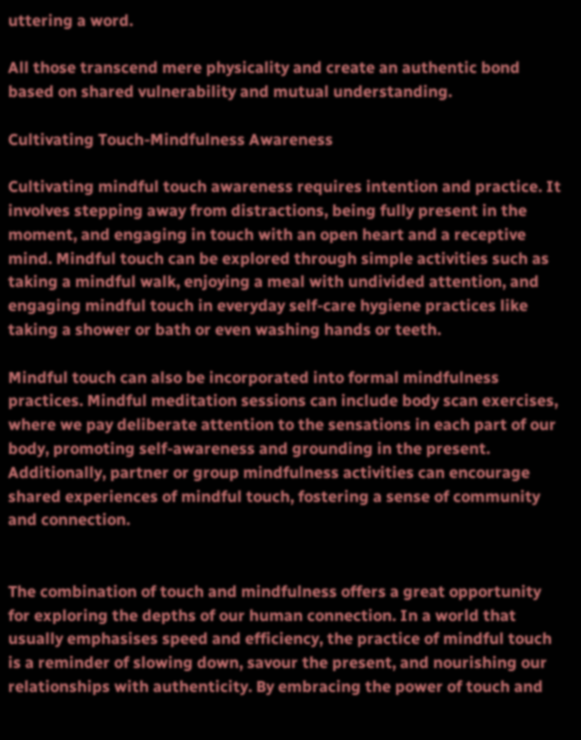uttering a word.

All those transcend mere physicality and create an authentic bond based on shared vulnerability and mutual understanding.

Cultivating Touch-Mindfulness Awareness

Cultivating mindful touch awareness requires intention and practice. It involves stepping away from distractions, being fully present in the moment, and engaging in touch with an open heart and a receptive mind. Mindful touch can be explored through simple activities such as taking a mindful walk, enjoying a meal with undivided attention, and engaging mindful touch in everyday self-care hygiene practices like taking a shower or bath or even washing hands or teeth.

Mindful touch can also be incorporated into formal mindfulness practices. Mindful meditation sessions can include body scan exercises, where we pay deliberate attention to the sensations in each part of our body, promoting self-awareness and grounding in the present. Additionally, partner or group mindfulness activities can encourage shared experiences of mindful touch, fostering a sense of community and connection.


The combination of touch and mindfulness offers a great opportunity for exploring the depths of our human connection. In a world that usually emphasises speed and efficiency, the practice of mindful touch is a reminder of slowing down, savour the present, and nourishing our relationships with authenticity. By embracing the power of touch and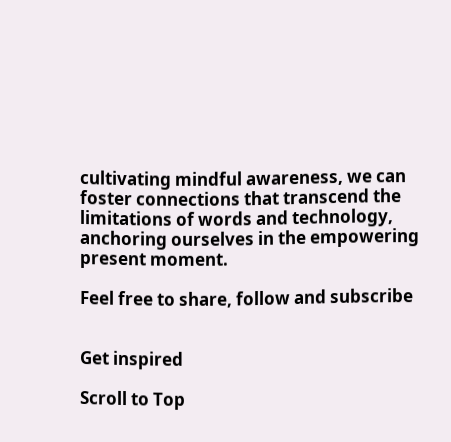cultivating mindful awareness, we can foster connections that transcend the limitations of words and technology, anchoring ourselves in the empowering present moment.

Feel free to share, follow and subscribe


Get inspired

Scroll to Top